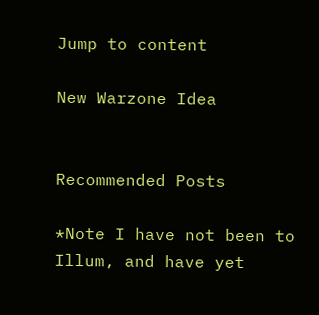Jump to content

New Warzone Idea


Recommended Posts

*Note I have not been to Illum, and have yet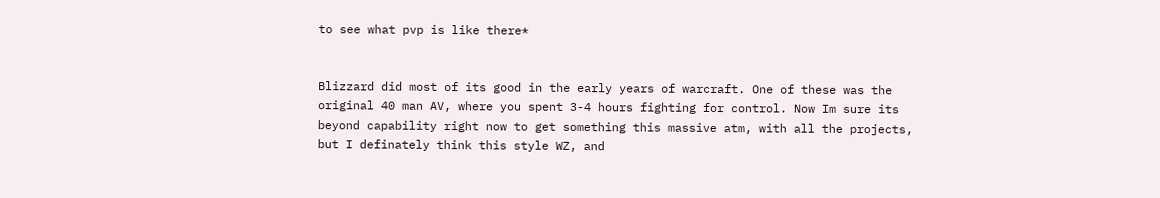to see what pvp is like there*


Blizzard did most of its good in the early years of warcraft. One of these was the original 40 man AV, where you spent 3-4 hours fighting for control. Now Im sure its beyond capability right now to get something this massive atm, with all the projects, but I definately think this style WZ, and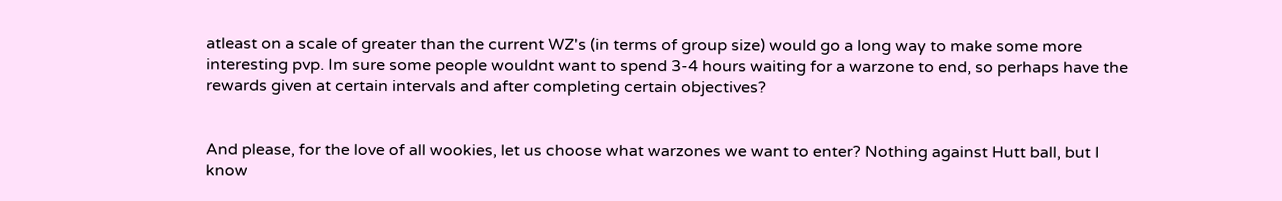atleast on a scale of greater than the current WZ's (in terms of group size) would go a long way to make some more interesting pvp. Im sure some people wouldnt want to spend 3-4 hours waiting for a warzone to end, so perhaps have the rewards given at certain intervals and after completing certain objectives?


And please, for the love of all wookies, let us choose what warzones we want to enter? Nothing against Hutt ball, but I know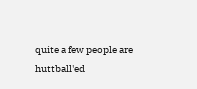quite a few people are huttball'ed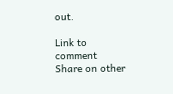out.

Link to comment
Share on other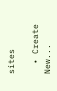sites

  • Create New...